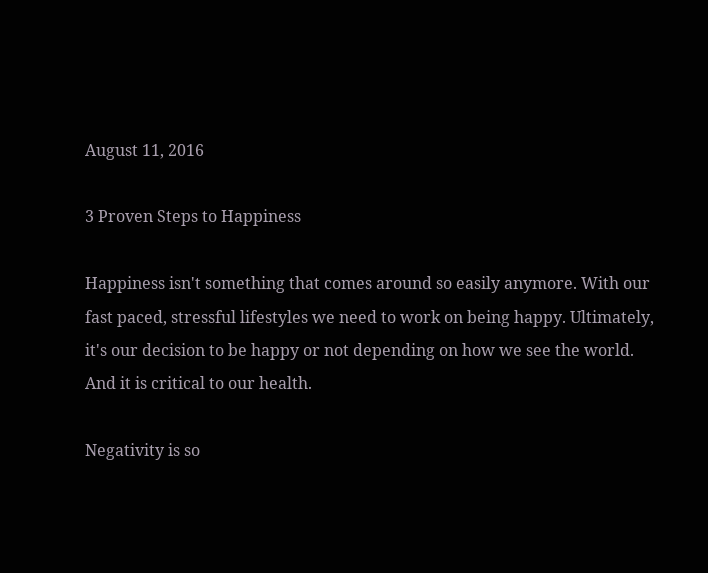August 11, 2016

3 Proven Steps to Happiness

Happiness isn't something that comes around so easily anymore. With our fast paced, stressful lifestyles we need to work on being happy. Ultimately, it's our decision to be happy or not depending on how we see the world. And it is critical to our health.

Negativity is so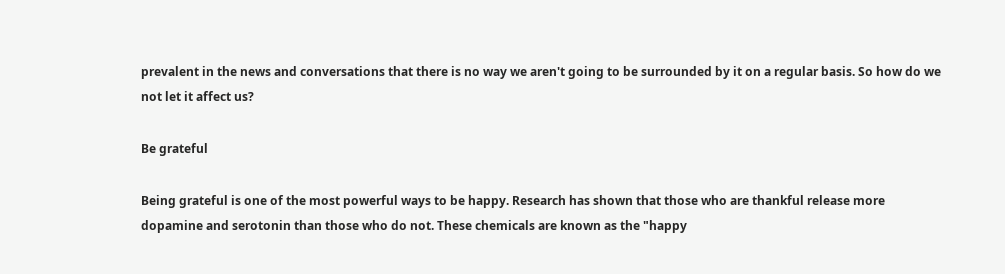prevalent in the news and conversations that there is no way we aren't going to be surrounded by it on a regular basis. So how do we not let it affect us?

Be grateful

Being grateful is one of the most powerful ways to be happy. Research has shown that those who are thankful release more dopamine and serotonin than those who do not. These chemicals are known as the "happy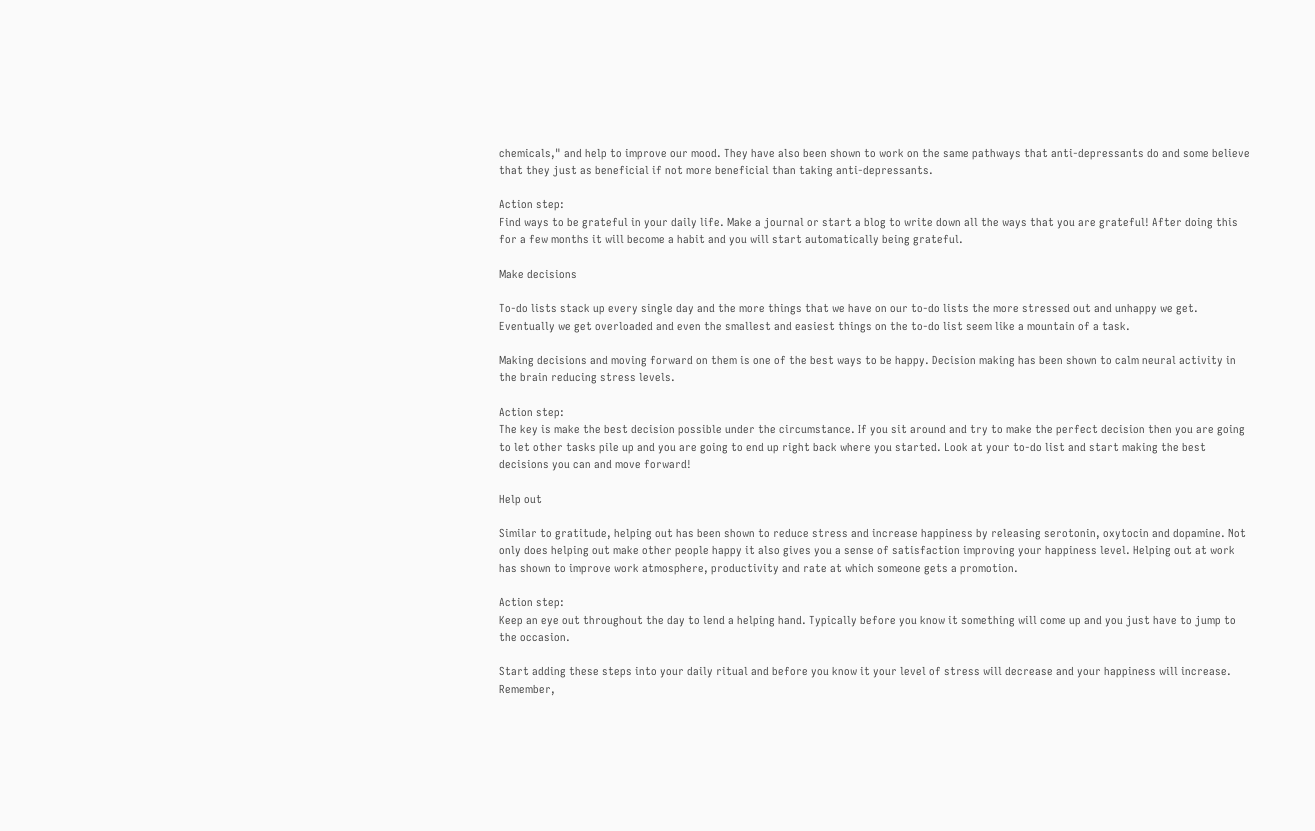chemicals," and help to improve our mood. They have also been shown to work on the same pathways that anti-depressants do and some believe that they just as beneficial if not more beneficial than taking anti-depressants.

Action step:
Find ways to be grateful in your daily life. Make a journal or start a blog to write down all the ways that you are grateful! After doing this for a few months it will become a habit and you will start automatically being grateful.

Make decisions

To-do lists stack up every single day and the more things that we have on our to-do lists the more stressed out and unhappy we get. Eventually we get overloaded and even the smallest and easiest things on the to-do list seem like a mountain of a task.

Making decisions and moving forward on them is one of the best ways to be happy. Decision making has been shown to calm neural activity in the brain reducing stress levels.

Action step:
The key is make the best decision possible under the circumstance. If you sit around and try to make the perfect decision then you are going to let other tasks pile up and you are going to end up right back where you started. Look at your to-do list and start making the best decisions you can and move forward!

Help out

Similar to gratitude, helping out has been shown to reduce stress and increase happiness by releasing serotonin, oxytocin and dopamine. Not only does helping out make other people happy it also gives you a sense of satisfaction improving your happiness level. Helping out at work has shown to improve work atmosphere, productivity and rate at which someone gets a promotion.

Action step:
Keep an eye out throughout the day to lend a helping hand. Typically before you know it something will come up and you just have to jump to the occasion.

Start adding these steps into your daily ritual and before you know it your level of stress will decrease and your happiness will increase. Remember,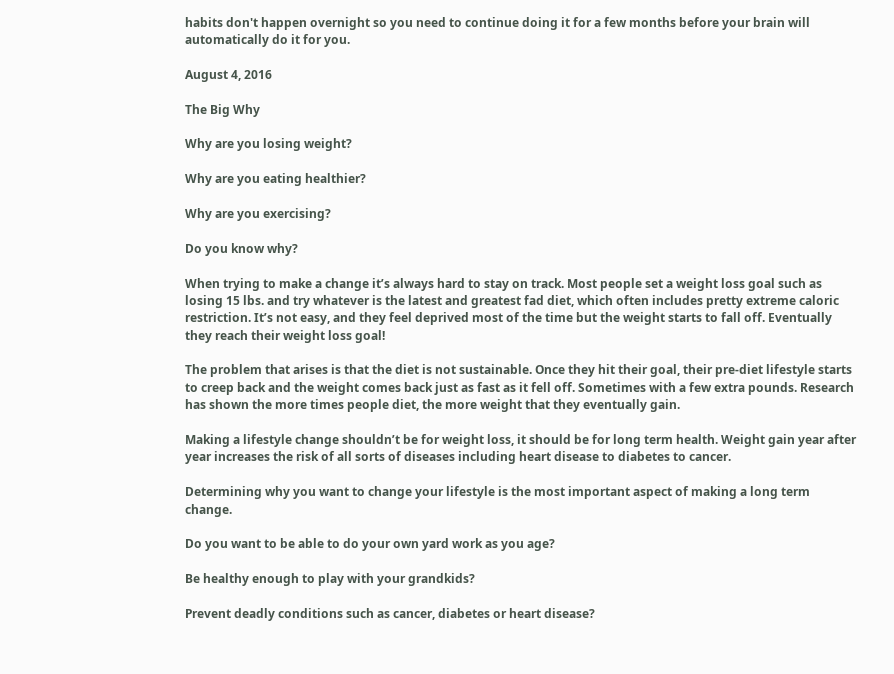habits don't happen overnight so you need to continue doing it for a few months before your brain will automatically do it for you.

August 4, 2016

The Big Why

Why are you losing weight?

Why are you eating healthier?

Why are you exercising?

Do you know why?

When trying to make a change it’s always hard to stay on track. Most people set a weight loss goal such as losing 15 lbs. and try whatever is the latest and greatest fad diet, which often includes pretty extreme caloric restriction. It’s not easy, and they feel deprived most of the time but the weight starts to fall off. Eventually they reach their weight loss goal!

The problem that arises is that the diet is not sustainable. Once they hit their goal, their pre-diet lifestyle starts to creep back and the weight comes back just as fast as it fell off. Sometimes with a few extra pounds. Research has shown the more times people diet, the more weight that they eventually gain.

Making a lifestyle change shouldn’t be for weight loss, it should be for long term health. Weight gain year after year increases the risk of all sorts of diseases including heart disease to diabetes to cancer.

Determining why you want to change your lifestyle is the most important aspect of making a long term change.

Do you want to be able to do your own yard work as you age?

Be healthy enough to play with your grandkids?

Prevent deadly conditions such as cancer, diabetes or heart disease?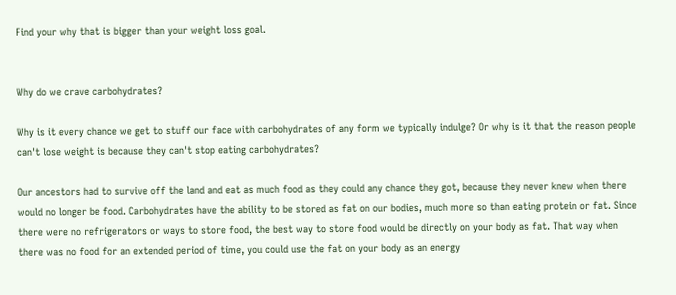Find your why that is bigger than your weight loss goal.


Why do we crave carbohydrates?

Why is it every chance we get to stuff our face with carbohydrates of any form we typically indulge? Or why is it that the reason people can't lose weight is because they can't stop eating carbohydrates?

Our ancestors had to survive off the land and eat as much food as they could any chance they got, because they never knew when there would no longer be food. Carbohydrates have the ability to be stored as fat on our bodies, much more so than eating protein or fat. Since there were no refrigerators or ways to store food, the best way to store food would be directly on your body as fat. That way when there was no food for an extended period of time, you could use the fat on your body as an energy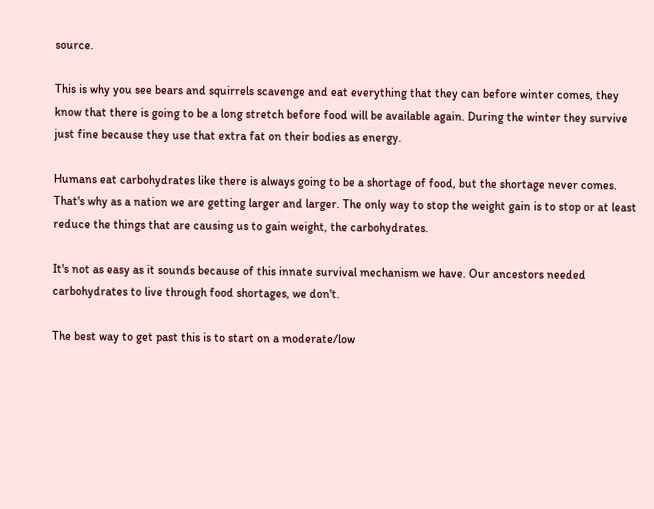source.

This is why you see bears and squirrels scavenge and eat everything that they can before winter comes, they know that there is going to be a long stretch before food will be available again. During the winter they survive just fine because they use that extra fat on their bodies as energy.

Humans eat carbohydrates like there is always going to be a shortage of food, but the shortage never comes. That's why as a nation we are getting larger and larger. The only way to stop the weight gain is to stop or at least reduce the things that are causing us to gain weight, the carbohydrates.

It's not as easy as it sounds because of this innate survival mechanism we have. Our ancestors needed carbohydrates to live through food shortages, we don't.

The best way to get past this is to start on a moderate/low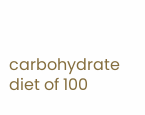carbohydrate diet of 100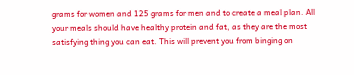grams for women and 125 grams for men and to create a meal plan. All your meals should have healthy protein and fat, as they are the most satisfying thing you can eat. This will prevent you from binging on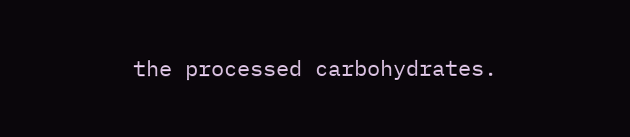the processed carbohydrates.